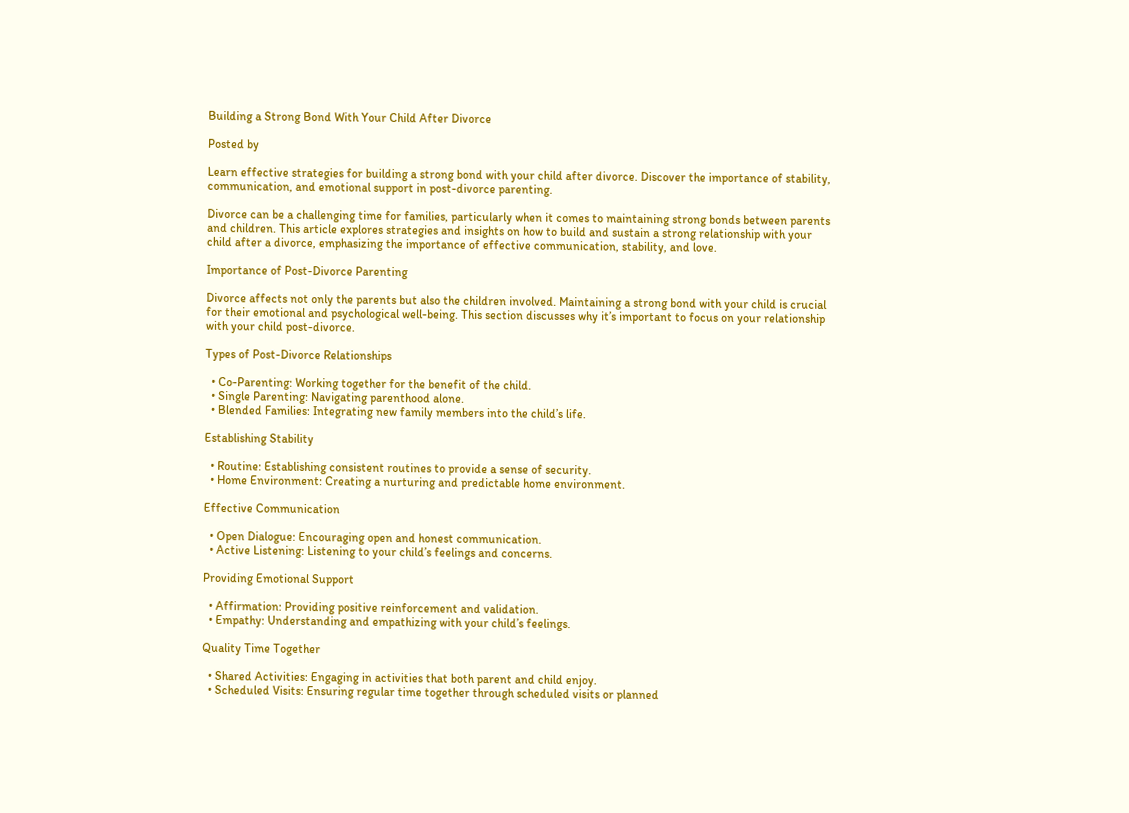Building a Strong Bond With Your Child After Divorce

Posted by

Learn effective strategies for building a strong bond with your child after divorce. Discover the importance of stability, communication, and emotional support in post-divorce parenting.

Divorce can be a challenging time for families, particularly when it comes to maintaining strong bonds between parents and children. This article explores strategies and insights on how to build and sustain a strong relationship with your child after a divorce, emphasizing the importance of effective communication, stability, and love.

Importance of Post-Divorce Parenting

Divorce affects not only the parents but also the children involved. Maintaining a strong bond with your child is crucial for their emotional and psychological well-being. This section discusses why it’s important to focus on your relationship with your child post-divorce.

Types of Post-Divorce Relationships

  • Co-Parenting: Working together for the benefit of the child.
  • Single Parenting: Navigating parenthood alone.
  • Blended Families: Integrating new family members into the child’s life.

Establishing Stability

  • Routine: Establishing consistent routines to provide a sense of security.
  • Home Environment: Creating a nurturing and predictable home environment.

Effective Communication

  • Open Dialogue: Encouraging open and honest communication.
  • Active Listening: Listening to your child’s feelings and concerns.

Providing Emotional Support

  • Affirmation: Providing positive reinforcement and validation.
  • Empathy: Understanding and empathizing with your child’s feelings.

Quality Time Together

  • Shared Activities: Engaging in activities that both parent and child enjoy.
  • Scheduled Visits: Ensuring regular time together through scheduled visits or planned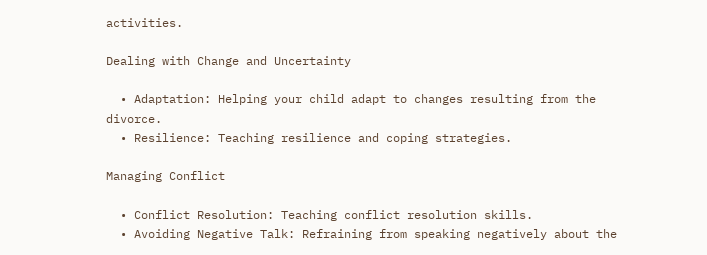activities.

Dealing with Change and Uncertainty

  • Adaptation: Helping your child adapt to changes resulting from the divorce.
  • Resilience: Teaching resilience and coping strategies.

Managing Conflict

  • Conflict Resolution: Teaching conflict resolution skills.
  • Avoiding Negative Talk: Refraining from speaking negatively about the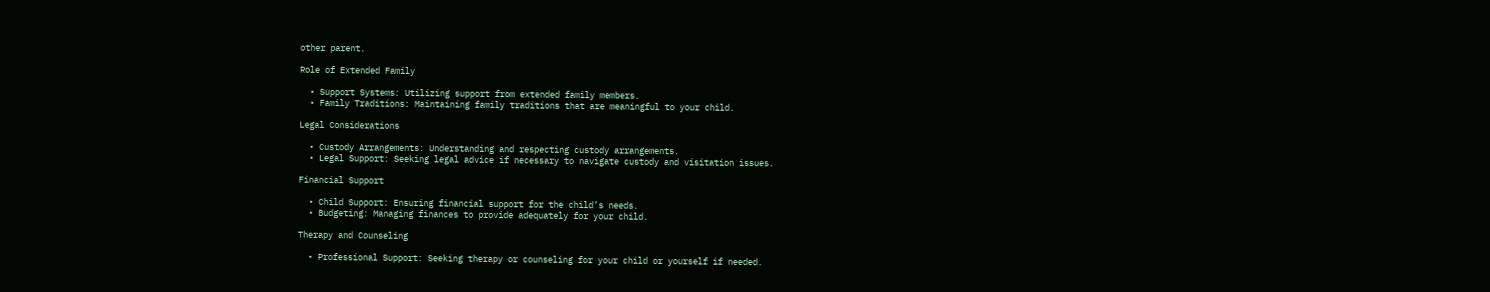other parent.

Role of Extended Family

  • Support Systems: Utilizing support from extended family members.
  • Family Traditions: Maintaining family traditions that are meaningful to your child.

Legal Considerations

  • Custody Arrangements: Understanding and respecting custody arrangements.
  • Legal Support: Seeking legal advice if necessary to navigate custody and visitation issues.

Financial Support

  • Child Support: Ensuring financial support for the child’s needs.
  • Budgeting: Managing finances to provide adequately for your child.

Therapy and Counseling

  • Professional Support: Seeking therapy or counseling for your child or yourself if needed.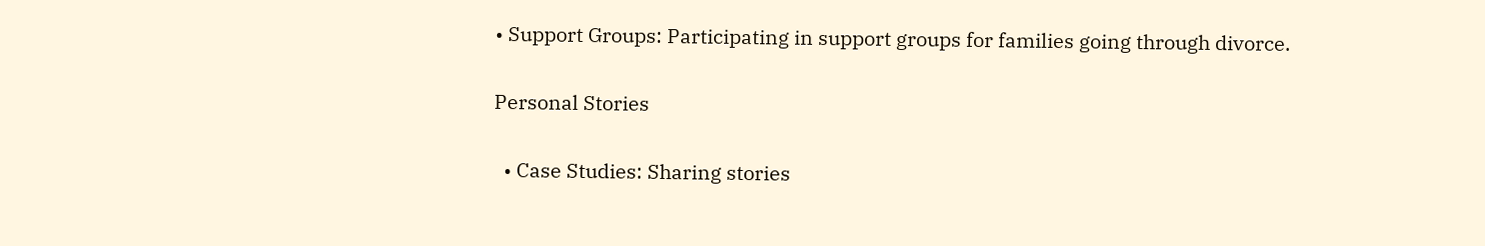• Support Groups: Participating in support groups for families going through divorce.

Personal Stories

  • Case Studies: Sharing stories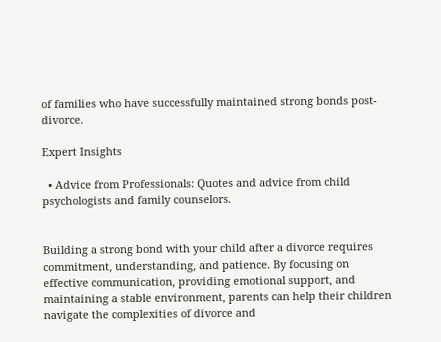of families who have successfully maintained strong bonds post-divorce.

Expert Insights

  • Advice from Professionals: Quotes and advice from child psychologists and family counselors.


Building a strong bond with your child after a divorce requires commitment, understanding, and patience. By focusing on effective communication, providing emotional support, and maintaining a stable environment, parents can help their children navigate the complexities of divorce and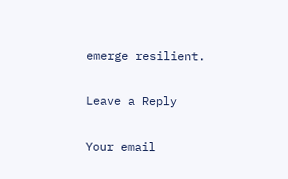emerge resilient.

Leave a Reply

Your email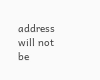address will not be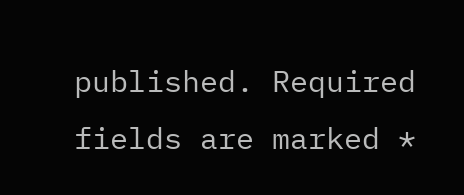published. Required fields are marked *